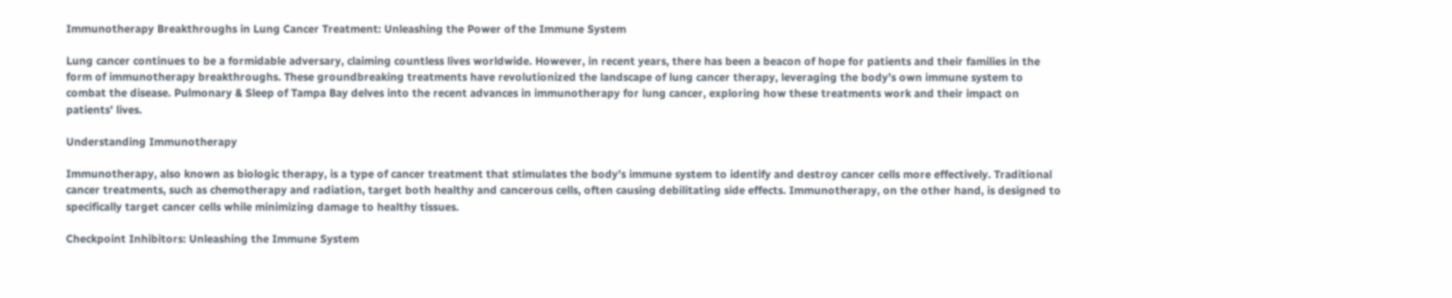Immunotherapy Breakthroughs in Lung Cancer Treatment: Unleashing the Power of the Immune System

Lung cancer continues to be a formidable adversary, claiming countless lives worldwide. However, in recent years, there has been a beacon of hope for patients and their families in the form of immunotherapy breakthroughs. These groundbreaking treatments have revolutionized the landscape of lung cancer therapy, leveraging the body’s own immune system to combat the disease. Pulmonary & Sleep of Tampa Bay delves into the recent advances in immunotherapy for lung cancer, exploring how these treatments work and their impact on patients’ lives.

Understanding Immunotherapy

Immunotherapy, also known as biologic therapy, is a type of cancer treatment that stimulates the body’s immune system to identify and destroy cancer cells more effectively. Traditional cancer treatments, such as chemotherapy and radiation, target both healthy and cancerous cells, often causing debilitating side effects. Immunotherapy, on the other hand, is designed to specifically target cancer cells while minimizing damage to healthy tissues.

Checkpoint Inhibitors: Unleashing the Immune System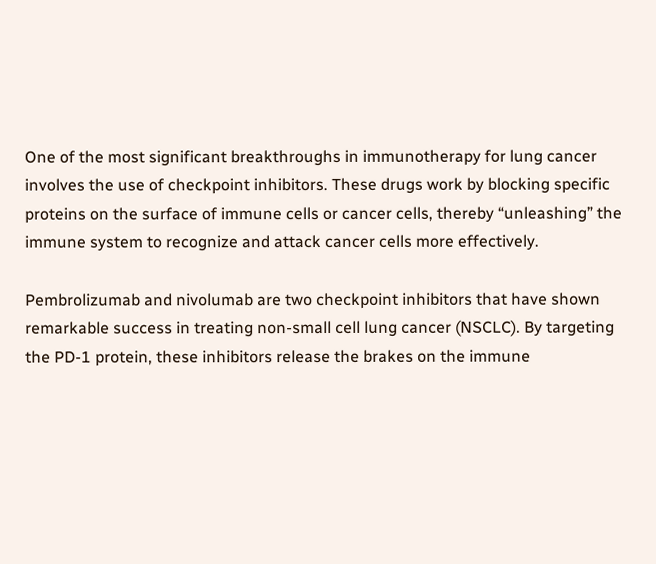One of the most significant breakthroughs in immunotherapy for lung cancer involves the use of checkpoint inhibitors. These drugs work by blocking specific proteins on the surface of immune cells or cancer cells, thereby “unleashing” the immune system to recognize and attack cancer cells more effectively.

Pembrolizumab and nivolumab are two checkpoint inhibitors that have shown remarkable success in treating non-small cell lung cancer (NSCLC). By targeting the PD-1 protein, these inhibitors release the brakes on the immune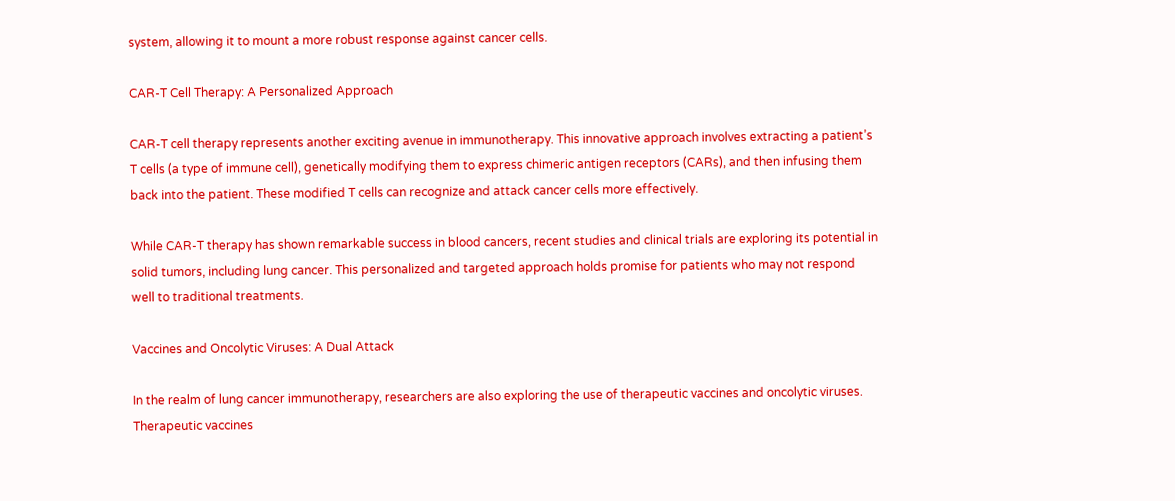system, allowing it to mount a more robust response against cancer cells.

CAR-T Cell Therapy: A Personalized Approach

CAR-T cell therapy represents another exciting avenue in immunotherapy. This innovative approach involves extracting a patient’s T cells (a type of immune cell), genetically modifying them to express chimeric antigen receptors (CARs), and then infusing them back into the patient. These modified T cells can recognize and attack cancer cells more effectively.

While CAR-T therapy has shown remarkable success in blood cancers, recent studies and clinical trials are exploring its potential in solid tumors, including lung cancer. This personalized and targeted approach holds promise for patients who may not respond well to traditional treatments.

Vaccines and Oncolytic Viruses: A Dual Attack

In the realm of lung cancer immunotherapy, researchers are also exploring the use of therapeutic vaccines and oncolytic viruses. Therapeutic vaccines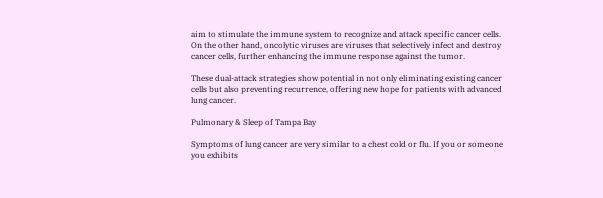aim to stimulate the immune system to recognize and attack specific cancer cells. On the other hand, oncolytic viruses are viruses that selectively infect and destroy cancer cells, further enhancing the immune response against the tumor.

These dual-attack strategies show potential in not only eliminating existing cancer cells but also preventing recurrence, offering new hope for patients with advanced lung cancer.

Pulmonary & Sleep of Tampa Bay

Symptoms of lung cancer are very similar to a chest cold or flu. If you or someone you exhibits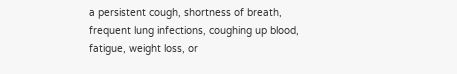a persistent cough, shortness of breath, frequent lung infections, coughing up blood, fatigue, weight loss, or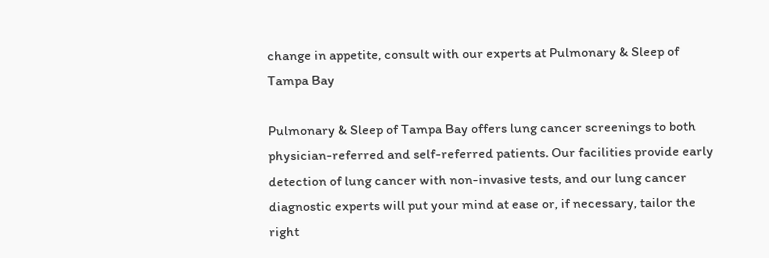change in appetite, consult with our experts at Pulmonary & Sleep of Tampa Bay

Pulmonary & Sleep of Tampa Bay offers lung cancer screenings to both physician-referred and self-referred patients. Our facilities provide early detection of lung cancer with non-invasive tests, and our lung cancer diagnostic experts will put your mind at ease or, if necessary, tailor the right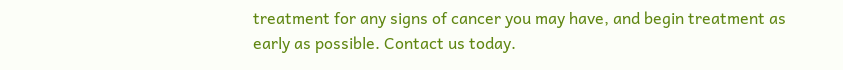treatment for any signs of cancer you may have, and begin treatment as early as possible. Contact us today.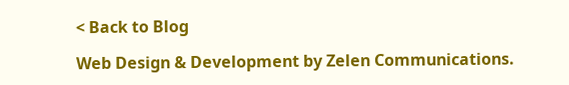< Back to Blog

Web Design & Development by Zelen Communications.